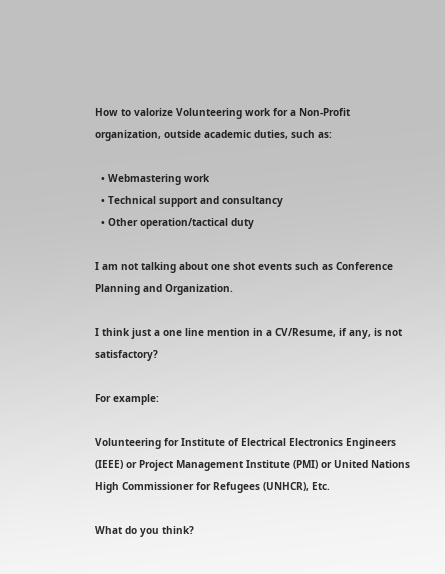How to valorize Volunteering work for a Non-Profit organization, outside academic duties, such as:

  • Webmastering work
  • Technical support and consultancy
  • Other operation/tactical duty

I am not talking about one shot events such as Conference Planning and Organization.

I think just a one line mention in a CV/Resume, if any, is not satisfactory?

For example:

Volunteering for Institute of Electrical Electronics Engineers (IEEE) or Project Management Institute (PMI) or United Nations High Commissioner for Refugees (UNHCR), Etc.

What do you think?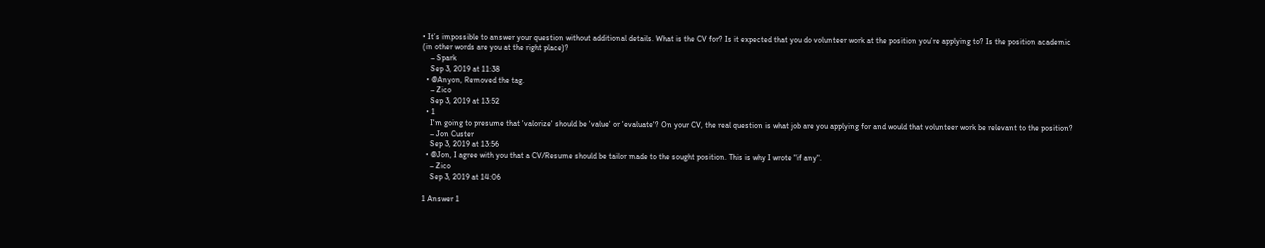• It’s impossible to answer your question without additional details. What is the CV for? Is it expected that you do volunteer work at the position you’re applying to? Is the position academic (in other words are you at the right place)?
    – Spark
    Sep 3, 2019 at 11:38
  • @Anyon, Removed the tag.
    – Zico
    Sep 3, 2019 at 13:52
  • 1
    I'm going to presume that 'valorize' should be 'value' or 'evaluate'? On your CV, the real question is what job are you applying for and would that volunteer work be relevant to the position?
    – Jon Custer
    Sep 3, 2019 at 13:56
  • @Jon, I agree with you that a CV/Resume should be tailor made to the sought position. This is why I wrote "if any".
    – Zico
    Sep 3, 2019 at 14:06

1 Answer 1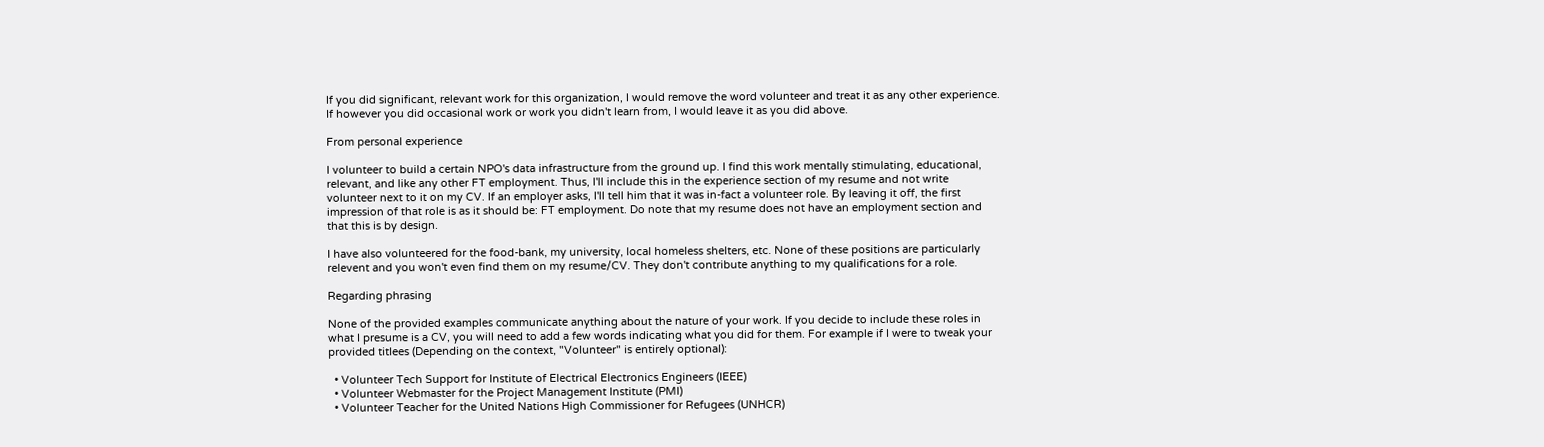If you did significant, relevant work for this organization, I would remove the word volunteer and treat it as any other experience. If however you did occasional work or work you didn't learn from, I would leave it as you did above.

From personal experience

I volunteer to build a certain NPO's data infrastructure from the ground up. I find this work mentally stimulating, educational, relevant, and like any other FT employment. Thus, I'll include this in the experience section of my resume and not write volunteer next to it on my CV. If an employer asks, I'll tell him that it was in-fact a volunteer role. By leaving it off, the first impression of that role is as it should be: FT employment. Do note that my resume does not have an employment section and that this is by design.

I have also volunteered for the food-bank, my university, local homeless shelters, etc. None of these positions are particularly relevent and you won't even find them on my resume/CV. They don't contribute anything to my qualifications for a role.

Regarding phrasing

None of the provided examples communicate anything about the nature of your work. If you decide to include these roles in what I presume is a CV, you will need to add a few words indicating what you did for them. For example if I were to tweak your provided titlees (Depending on the context, "Volunteer" is entirely optional):

  • Volunteer Tech Support for Institute of Electrical Electronics Engineers (IEEE)
  • Volunteer Webmaster for the Project Management Institute (PMI)
  • Volunteer Teacher for the United Nations High Commissioner for Refugees (UNHCR)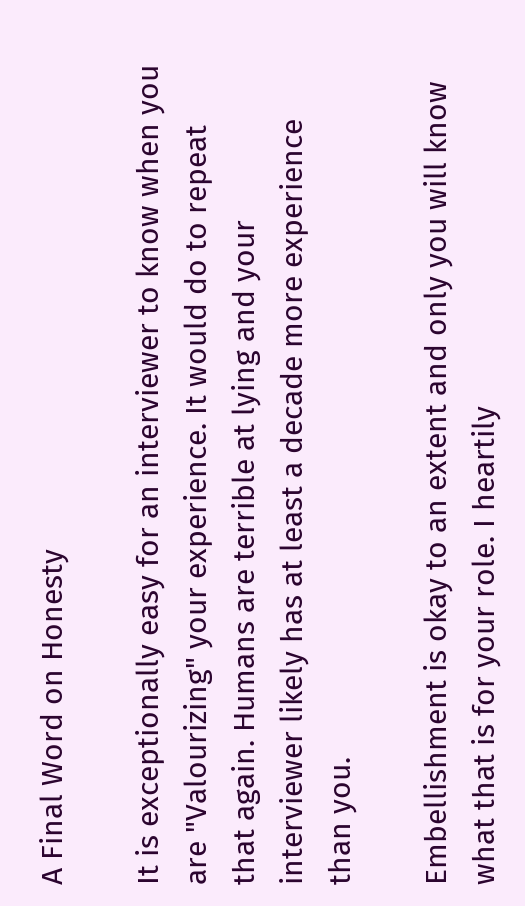A Final Word on Honesty

It is exceptionally easy for an interviewer to know when you are "Valourizing" your experience. It would do to repeat that again. Humans are terrible at lying and your interviewer likely has at least a decade more experience than you.

Embellishment is okay to an extent and only you will know what that is for your role. I heartily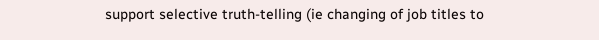support selective truth-telling (ie changing of job titles to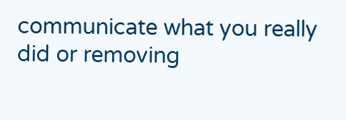communicate what you really did or removing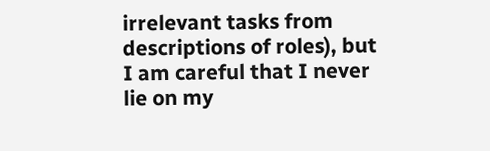irrelevant tasks from descriptions of roles), but I am careful that I never lie on my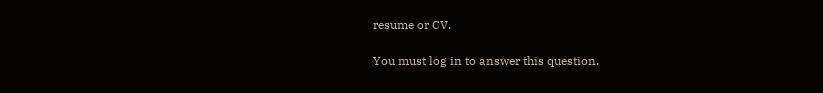resume or CV.

You must log in to answer this question.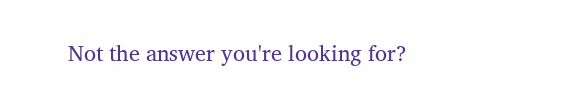Not the answer you're looking for?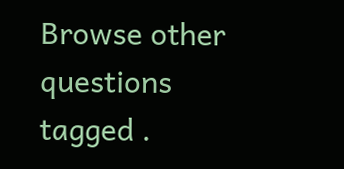Browse other questions tagged .